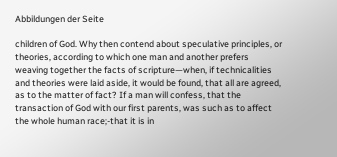Abbildungen der Seite

children of God. Why then contend about speculative principles, or theories, according to which one man and another prefers weaving together the facts of scripture—when, if technicalities and theories were laid aside, it would be found, that all are agreed, as to the matter of fact? If a man will confess, that the transaction of God with our first parents, was such as to affect the whole human race;-that it is in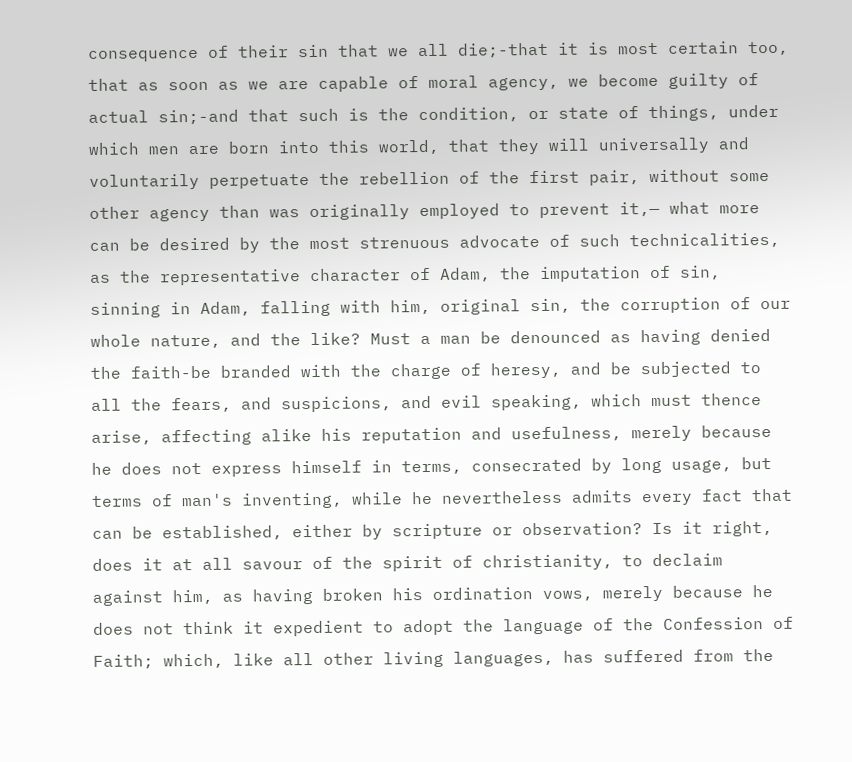consequence of their sin that we all die;-that it is most certain too, that as soon as we are capable of moral agency, we become guilty of actual sin;-and that such is the condition, or state of things, under which men are born into this world, that they will universally and voluntarily perpetuate the rebellion of the first pair, without some other agency than was originally employed to prevent it,— what more can be desired by the most strenuous advocate of such technicalities, as the representative character of Adam, the imputation of sin, sinning in Adam, falling with him, original sin, the corruption of our whole nature, and the like? Must a man be denounced as having denied the faith-be branded with the charge of heresy, and be subjected to all the fears, and suspicions, and evil speaking, which must thence arise, affecting alike his reputation and usefulness, merely because he does not express himself in terms, consecrated by long usage, but terms of man's inventing, while he nevertheless admits every fact that can be established, either by scripture or observation? Is it right, does it at all savour of the spirit of christianity, to declaim against him, as having broken his ordination vows, merely because he does not think it expedient to adopt the language of the Confession of Faith; which, like all other living languages, has suffered from the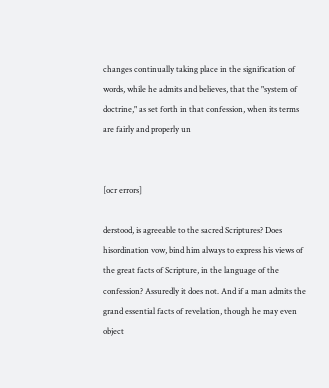changes continually taking place in the signification of words, while he admits and believes, that the "system of doctrine," as set forth in that confession, when its terms are fairly and properly un


[ocr errors]

derstood, is agreeable to the sacred Scriptures? Does hisordination vow, bind him always to express his views of the great facts of Scripture, in the language of the confession? Assuredly it does not. And if a man admits the grand essential facts of revelation, though he may even object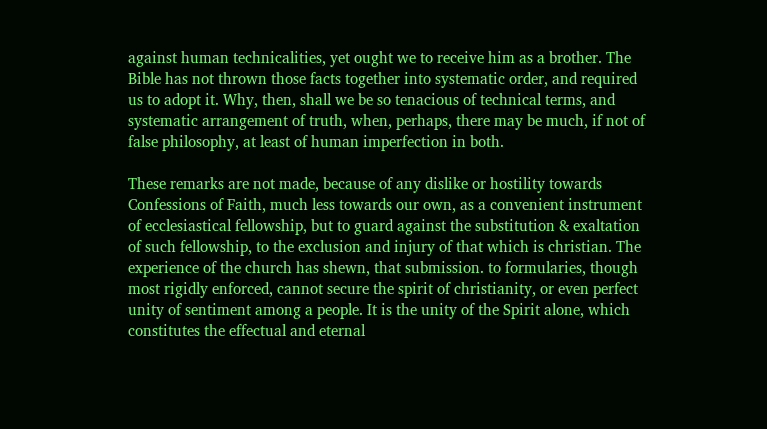against human technicalities, yet ought we to receive him as a brother. The Bible has not thrown those facts together into systematic order, and required us to adopt it. Why, then, shall we be so tenacious of technical terms, and systematic arrangement of truth, when, perhaps, there may be much, if not of false philosophy, at least of human imperfection in both.

These remarks are not made, because of any dislike or hostility towards Confessions of Faith, much less towards our own, as a convenient instrument of ecclesiastical fellowship, but to guard against the substitution & exaltation of such fellowship, to the exclusion and injury of that which is christian. The experience of the church has shewn, that submission. to formularies, though most rigidly enforced, cannot secure the spirit of christianity, or even perfect unity of sentiment among a people. It is the unity of the Spirit alone, which constitutes the effectual and eternal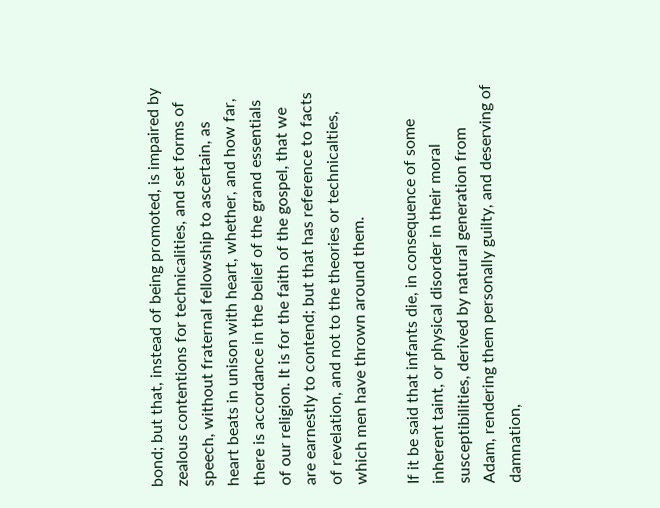bond; but that, instead of being promoted, is impaired by zealous contentions for technicalities, and set forms of speech, without fraternal fellowship to ascertain, as heart beats in unison with heart, whether, and how far, there is accordance in the belief of the grand essentials of our religion. It is for the faith of the gospel, that we are earnestly to contend; but that has reference to facts of revelation, and not to the theories or technicalties, which men have thrown around them.

If it be said that infants die, in consequence of some inherent taint, or physical disorder in their moral susceptibilities, derived by natural generation from Adam, rendering them personally guilty, and deserving of damnation,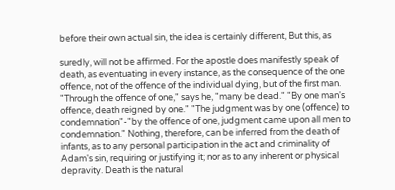before their own actual sin, the idea is certainly different, But this, as

suredly, will not be affirmed. For the apostle does manifestly speak of death, as eventuating in every instance, as the consequence of the one offence, not of the offence of the individual dying, but of the first man. "Through the offence of one," says he, "many be dead." "By one man's offence, death reigned by one." "The judgment was by one (offence) to condemnation"-"by the offence of one, judgment came upon all men to condemnation." Nothing, therefore, can be inferred from the death of infants, as to any personal participation in the act and criminality of Adam's sin, requiring or justifying it; nor as to any inherent or physical depravity. Death is the natural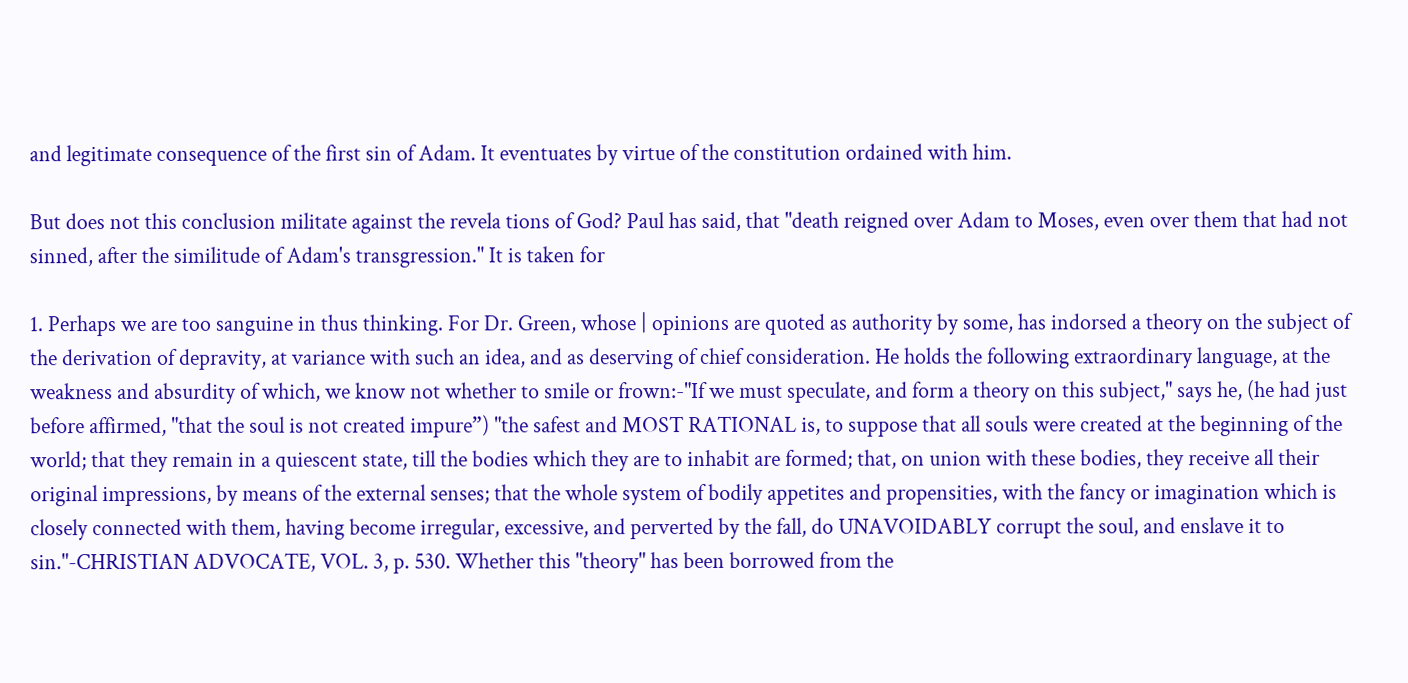and legitimate consequence of the first sin of Adam. It eventuates by virtue of the constitution ordained with him.

But does not this conclusion militate against the revela tions of God? Paul has said, that "death reigned over Adam to Moses, even over them that had not sinned, after the similitude of Adam's transgression." It is taken for

1. Perhaps we are too sanguine in thus thinking. For Dr. Green, whose | opinions are quoted as authority by some, has indorsed a theory on the subject of the derivation of depravity, at variance with such an idea, and as deserving of chief consideration. He holds the following extraordinary language, at the weakness and absurdity of which, we know not whether to smile or frown:-"If we must speculate, and form a theory on this subject," says he, (he had just before affirmed, "that the soul is not created impure”) "the safest and MOST RATIONAL is, to suppose that all souls were created at the beginning of the world; that they remain in a quiescent state, till the bodies which they are to inhabit are formed; that, on union with these bodies, they receive all their original impressions, by means of the external senses; that the whole system of bodily appetites and propensities, with the fancy or imagination which is closely connected with them, having become irregular, excessive, and perverted by the fall, do UNAVOIDABLY corrupt the soul, and enslave it to sin."-CHRISTIAN ADVOCATE, VOL. 3, p. 530. Whether this "theory" has been borrowed from the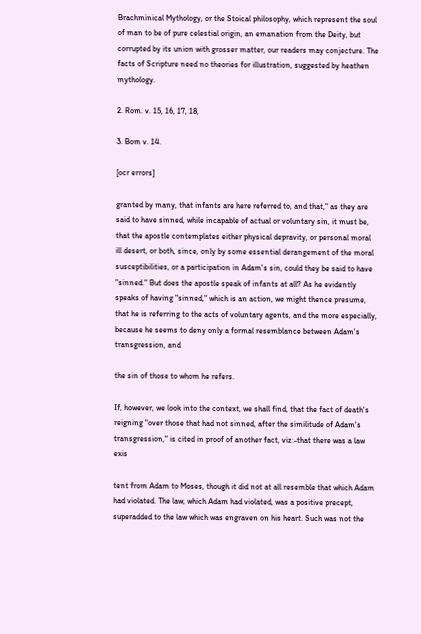Brachminical Mythology, or the Stoical philosophy, which represent the soul of man to be of pure celestial origin, an emanation from the Deity, but corrupted by its union with grosser matter, our readers may conjecture. The facts of Scripture need no theories for illustration, suggested by heathen mythology.

2. Rom. v. 15, 16, 17, 18,

3. Bom v. 14.

[ocr errors]

granted by many, that infants are here referred to, and that," as they are said to have sinned, while incapable of actual or voluntary sin, it must be, that the apostle contemplates either physical depravity, or personal moral ill desert, or both, since, only by some essential derangement of the moral susceptibilities, or a participation in Adam's sin, could they be said to have "sinned." But does the apostle speak of infants at all? As he evidently speaks of having "sinned," which is an action, we might thence presume, that he is referring to the acts of voluntary agents, and the more especially, because he seems to deny only a formal resemblance between Adam's transgression, and

the sin of those to whom he refers.

If, however, we look into the context, we shall find, that the fact of death's reigning "over those that had not sinned, after the similitude of Adam's transgression," is cited in proof of another fact, viz:-that there was a law exis

tent from Adam to Moses, though it did not at all resemble that which Adam had violated. The law, which Adam had violated, was a positive precept, superadded to the law which was engraven on his heart. Such was not the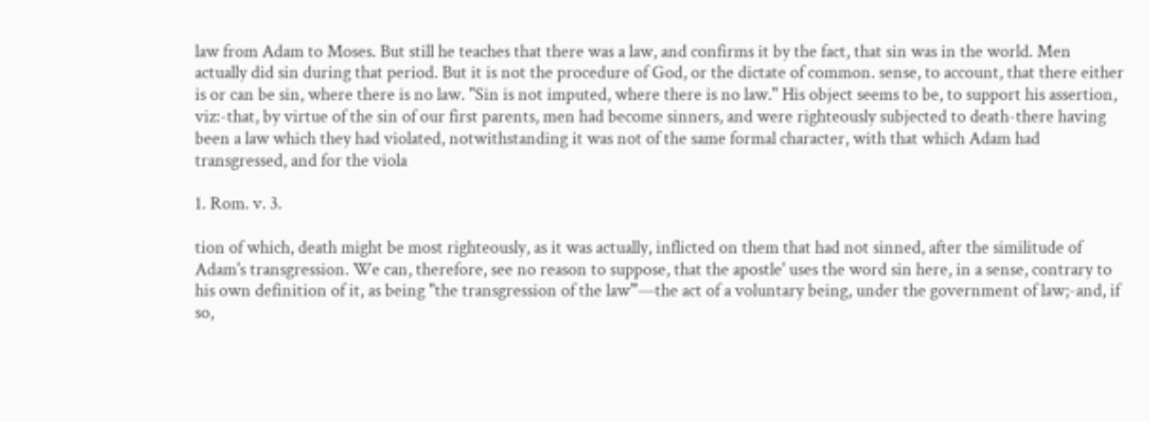law from Adam to Moses. But still he teaches that there was a law, and confirms it by the fact, that sin was in the world. Men actually did sin during that period. But it is not the procedure of God, or the dictate of common. sense, to account, that there either is or can be sin, where there is no law. "Sin is not imputed, where there is no law." His object seems to be, to support his assertion, viz:-that, by virtue of the sin of our first parents, men had become sinners, and were righteously subjected to death-there having been a law which they had violated, notwithstanding it was not of the same formal character, with that which Adam had transgressed, and for the viola

1. Rom. v. 3.

tion of which, death might be most righteously, as it was actually, inflicted on them that had not sinned, after the similitude of Adam's transgression. We can, therefore, see no reason to suppose, that the apostle' uses the word sin here, in a sense, contrary to his own definition of it, as being "the transgression of the law”—the act of a voluntary being, under the government of law;-and, if so,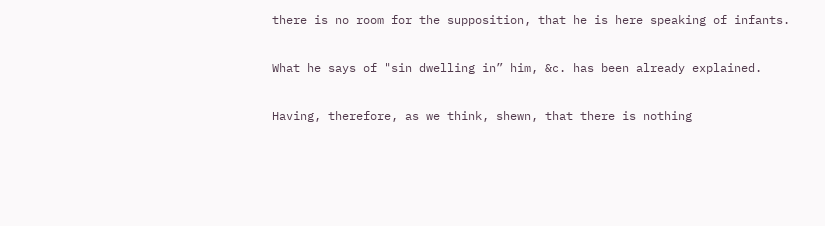there is no room for the supposition, that he is here speaking of infants.

What he says of "sin dwelling in” him, &c. has been already explained.

Having, therefore, as we think, shewn, that there is nothing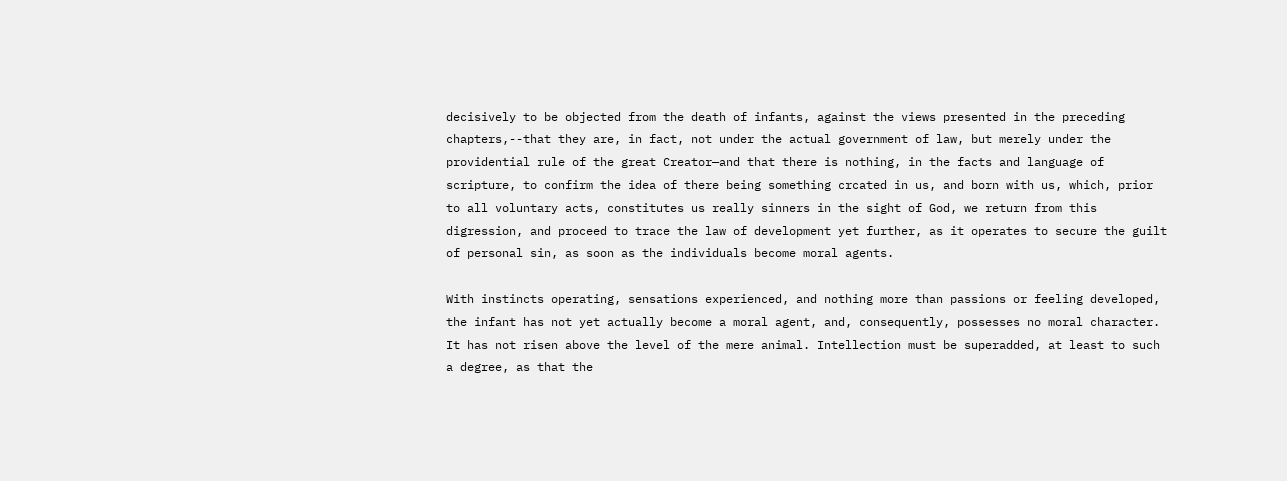decisively to be objected from the death of infants, against the views presented in the preceding chapters,--that they are, in fact, not under the actual government of law, but merely under the providential rule of the great Creator—and that there is nothing, in the facts and language of scripture, to confirm the idea of there being something crcated in us, and born with us, which, prior to all voluntary acts, constitutes us really sinners in the sight of God, we return from this digression, and proceed to trace the law of development yet further, as it operates to secure the guilt of personal sin, as soon as the individuals become moral agents.

With instincts operating, sensations experienced, and nothing more than passions or feeling developed, the infant has not yet actually become a moral agent, and, consequently, possesses no moral character. It has not risen above the level of the mere animal. Intellection must be superadded, at least to such a degree, as that the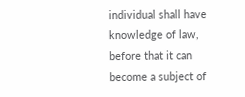individual shall have knowledge of law, before that it can become a subject of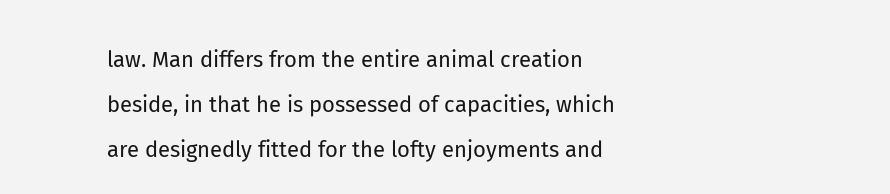law. Man differs from the entire animal creation beside, in that he is possessed of capacities, which are designedly fitted for the lofty enjoyments and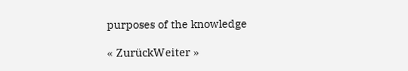purposes of the knowledge

« ZurückWeiter »